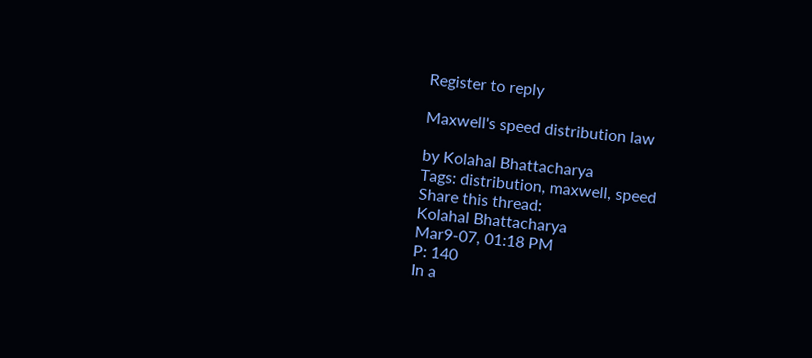Register to reply

Maxwell's speed distribution law

by Kolahal Bhattacharya
Tags: distribution, maxwell, speed
Share this thread:
Kolahal Bhattacharya
Mar9-07, 01:18 PM
P: 140
In a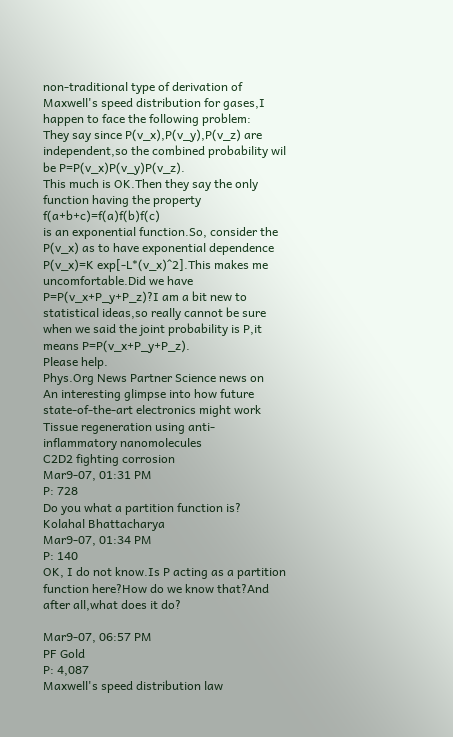non-traditional type of derivation of Maxwell's speed distribution for gases,I happen to face the following problem:
They say since P(v_x),P(v_y),P(v_z) are independent,so the combined probability wil be P=P(v_x)P(v_y)P(v_z).
This much is OK.Then they say the only function having the property f(a+b+c)=f(a)f(b)f(c)
is an exponential function.So, consider the P(v_x) as to have exponential dependence P(v_x)=K exp[-L*(v_x)^2].This makes me uncomfortable.Did we have P=P(v_x+P_y+P_z)?I am a bit new to statistical ideas,so really cannot be sure when we said the joint probability is P,it means P=P(v_x+P_y+P_z).
Please help.
Phys.Org News Partner Science news on
An interesting glimpse into how future state-of-the-art electronics might work
Tissue regeneration using anti-inflammatory nanomolecules
C2D2 fighting corrosion
Mar9-07, 01:31 PM
P: 728
Do you what a partition function is?
Kolahal Bhattacharya
Mar9-07, 01:34 PM
P: 140
OK, I do not know.Is P acting as a partition function here?How do we know that?And after all,what does it do?

Mar9-07, 06:57 PM
PF Gold
P: 4,087
Maxwell's speed distribution law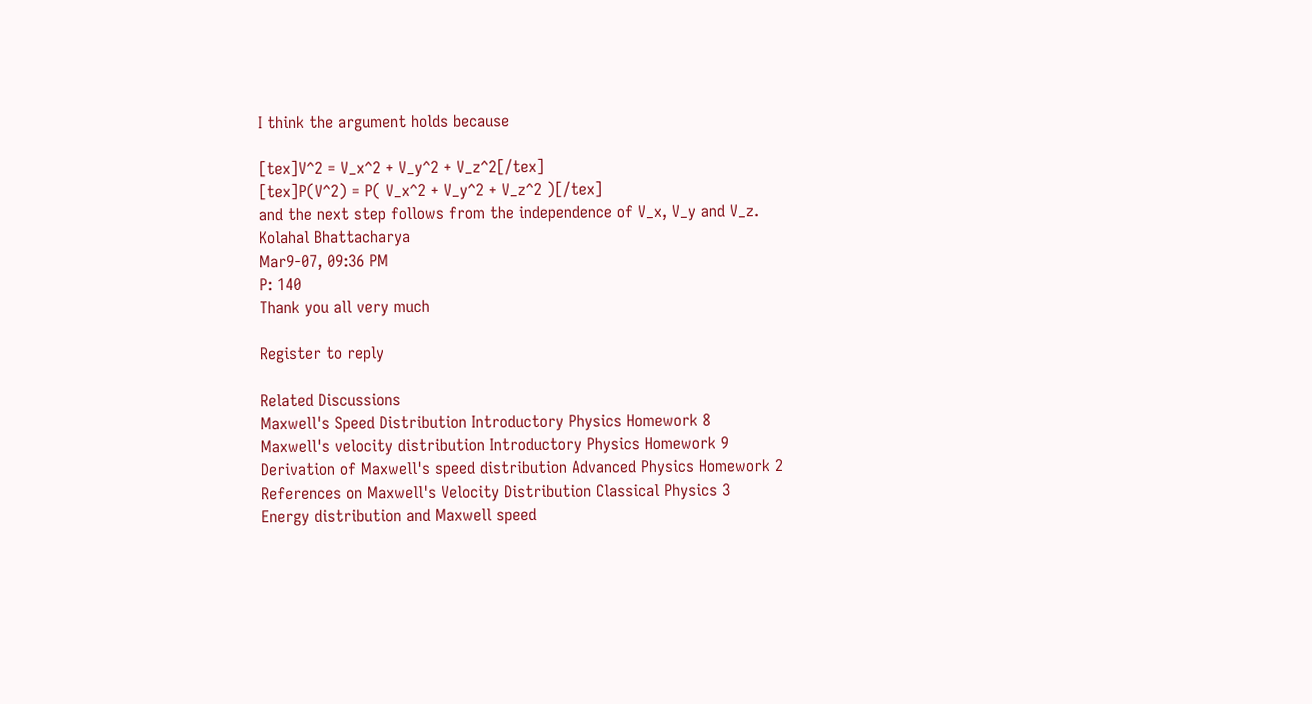I think the argument holds because

[tex]V^2 = V_x^2 + V_y^2 + V_z^2[/tex]
[tex]P(V^2) = P( V_x^2 + V_y^2 + V_z^2 )[/tex]
and the next step follows from the independence of V_x, V_y and V_z.
Kolahal Bhattacharya
Mar9-07, 09:36 PM
P: 140
Thank you all very much

Register to reply

Related Discussions
Maxwell's Speed Distribution Introductory Physics Homework 8
Maxwell's velocity distribution Introductory Physics Homework 9
Derivation of Maxwell's speed distribution Advanced Physics Homework 2
References on Maxwell's Velocity Distribution Classical Physics 3
Energy distribution and Maxwell speed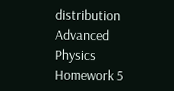distribution Advanced Physics Homework 5